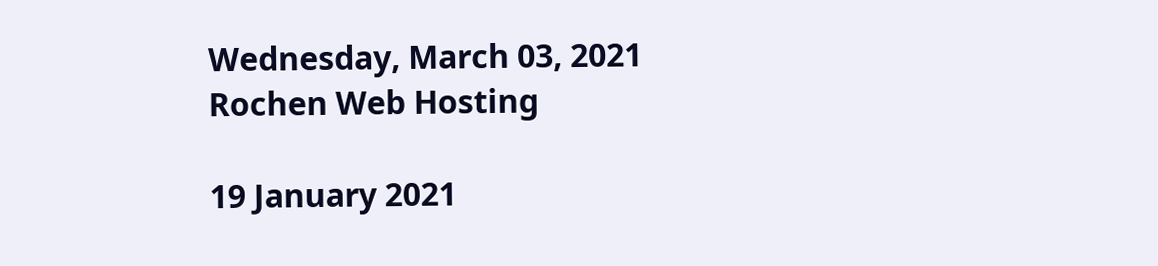Wednesday, March 03, 2021
Rochen Web Hosting

19 January 2021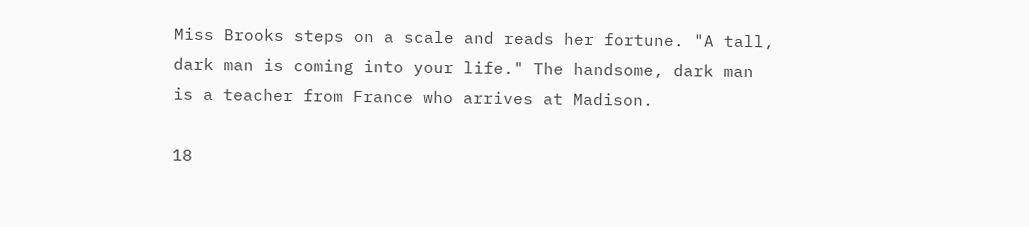Miss Brooks steps on a scale and reads her fortune. "A tall, dark man is coming into your life." The handsome, dark man is a teacher from France who arrives at Madison.

18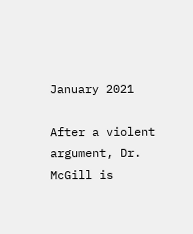January 2021

After a violent argument, Dr. McGill is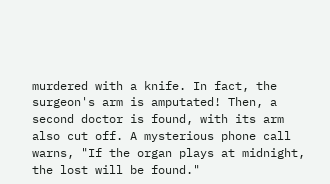murdered with a knife. In fact, the surgeon's arm is amputated! Then, a second doctor is found, with its arm also cut off. A mysterious phone call warns, "If the organ plays at midnight, the lost will be found."